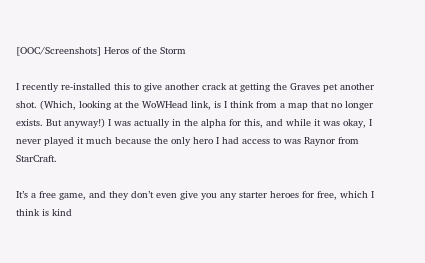[OOC/Screenshots] Heros of the Storm

I recently re-installed this to give another crack at getting the Graves pet another shot. (Which, looking at the WoWHead link, is I think from a map that no longer exists. But anyway!) I was actually in the alpha for this, and while it was okay, I never played it much because the only hero I had access to was Raynor from StarCraft.

It’s a free game, and they don’t even give you any starter heroes for free, which I think is kind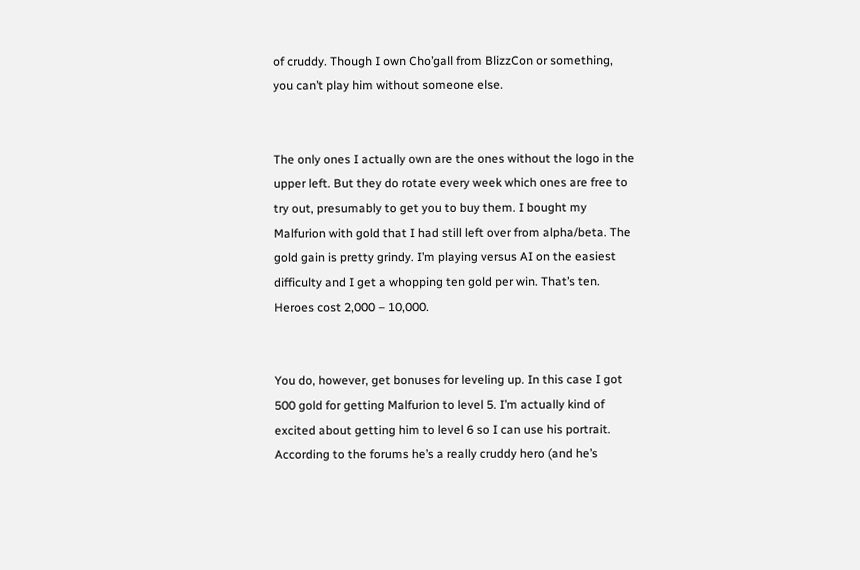of cruddy. Though I own Cho’gall from BlizzCon or something, you can’t play him without someone else.


The only ones I actually own are the ones without the logo in the upper left. But they do rotate every week which ones are free to try out, presumably to get you to buy them. I bought my Malfurion with gold that I had still left over from alpha/beta. The gold gain is pretty grindy. I’m playing versus AI on the easiest difficulty and I get a whopping ten gold per win. That’s ten. Heroes cost 2,000 – 10,000.


You do, however, get bonuses for leveling up. In this case I got 500 gold for getting Malfurion to level 5. I’m actually kind of excited about getting him to level 6 so I can use his portrait. According to the forums he’s a really cruddy hero (and he’s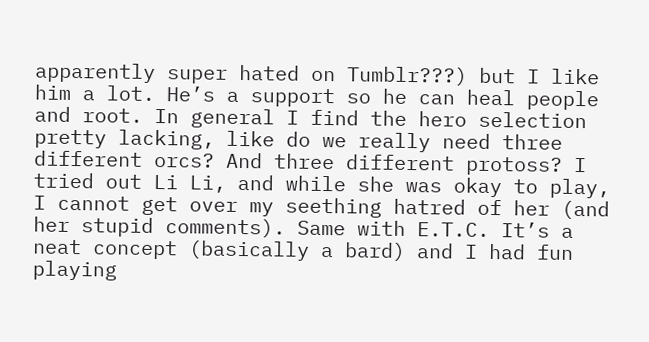apparently super hated on Tumblr???) but I like him a lot. He’s a support so he can heal people and root. In general I find the hero selection pretty lacking, like do we really need three different orcs? And three different protoss? I tried out Li Li, and while she was okay to play, I cannot get over my seething hatred of her (and her stupid comments). Same with E.T.C. It’s a neat concept (basically a bard) and I had fun playing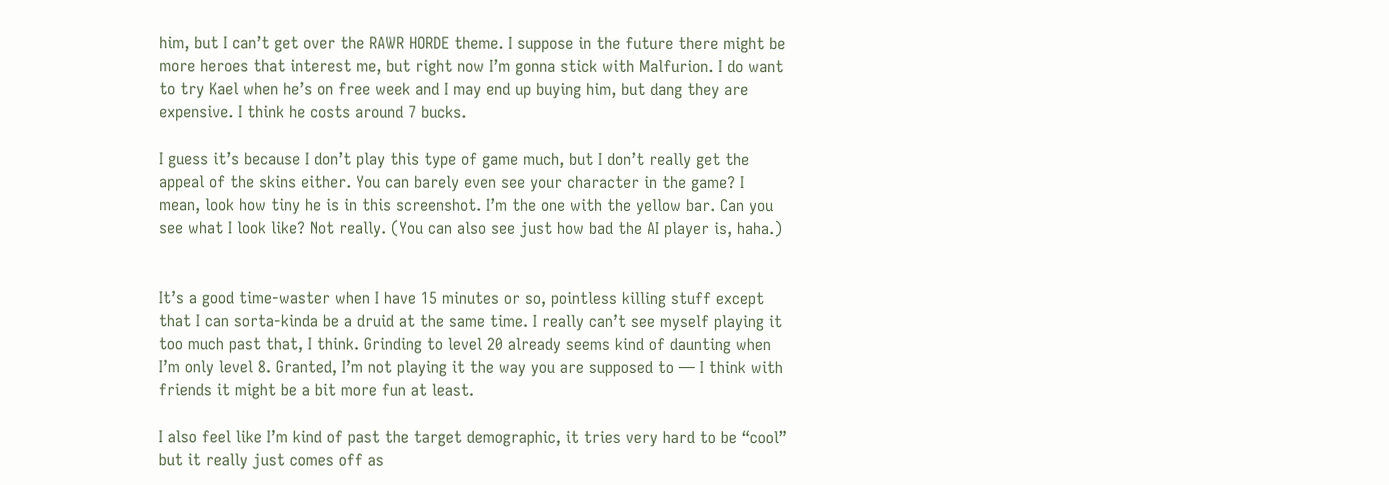him, but I can’t get over the RAWR HORDE theme. I suppose in the future there might be more heroes that interest me, but right now I’m gonna stick with Malfurion. I do want to try Kael when he’s on free week and I may end up buying him, but dang they are expensive. I think he costs around 7 bucks.

I guess it’s because I don’t play this type of game much, but I don’t really get the appeal of the skins either. You can barely even see your character in the game? I mean, look how tiny he is in this screenshot. I’m the one with the yellow bar. Can you see what I look like? Not really. (You can also see just how bad the AI player is, haha.)


It’s a good time-waster when I have 15 minutes or so, pointless killing stuff except that I can sorta-kinda be a druid at the same time. I really can’t see myself playing it too much past that, I think. Grinding to level 20 already seems kind of daunting when I’m only level 8. Granted, I’m not playing it the way you are supposed to — I think with friends it might be a bit more fun at least.

I also feel like I’m kind of past the target demographic, it tries very hard to be “cool” but it really just comes off as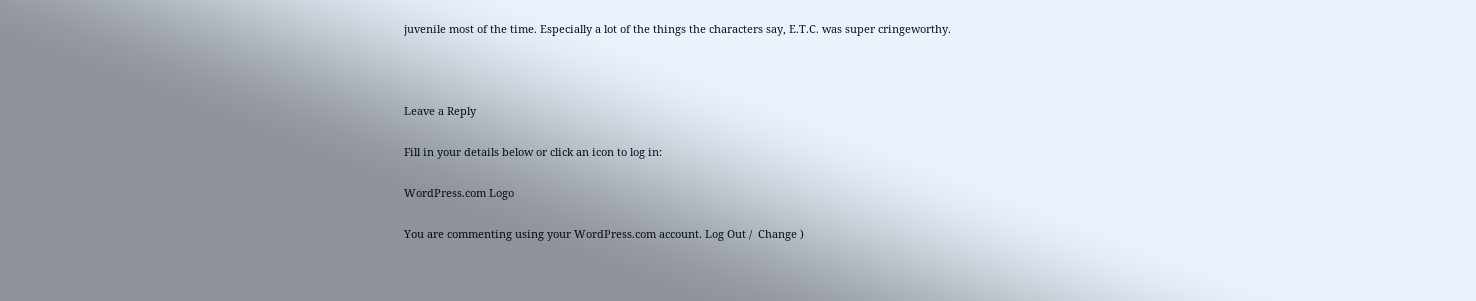juvenile most of the time. Especially a lot of the things the characters say, E.T.C. was super cringeworthy.



Leave a Reply

Fill in your details below or click an icon to log in:

WordPress.com Logo

You are commenting using your WordPress.com account. Log Out /  Change )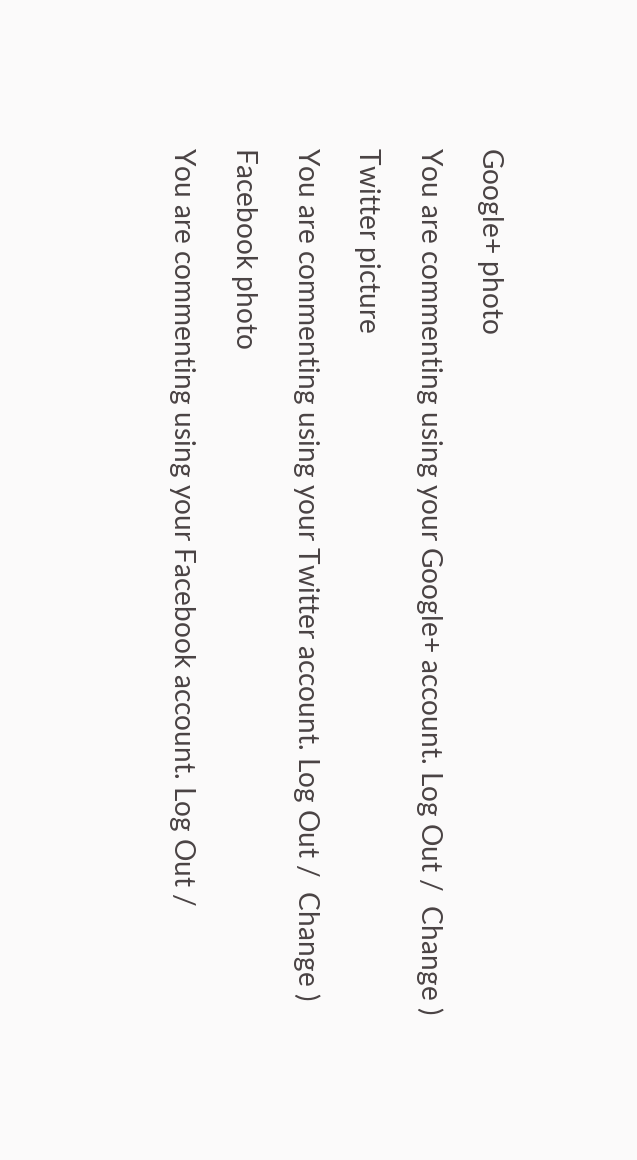Google+ photo

You are commenting using your Google+ account. Log Out /  Change )

Twitter picture

You are commenting using your Twitter account. Log Out /  Change )

Facebook photo

You are commenting using your Facebook account. Log Out /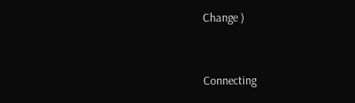Change )


Connecting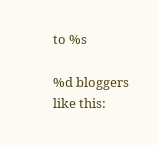to %s

%d bloggers like this: